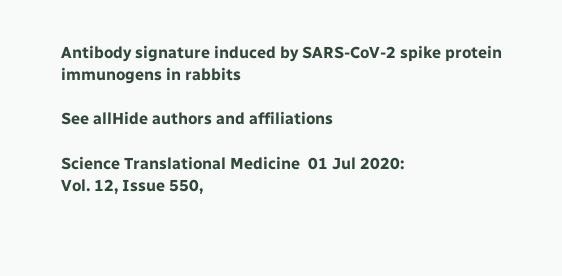Antibody signature induced by SARS-CoV-2 spike protein immunogens in rabbits

See allHide authors and affiliations

Science Translational Medicine  01 Jul 2020:
Vol. 12, Issue 550,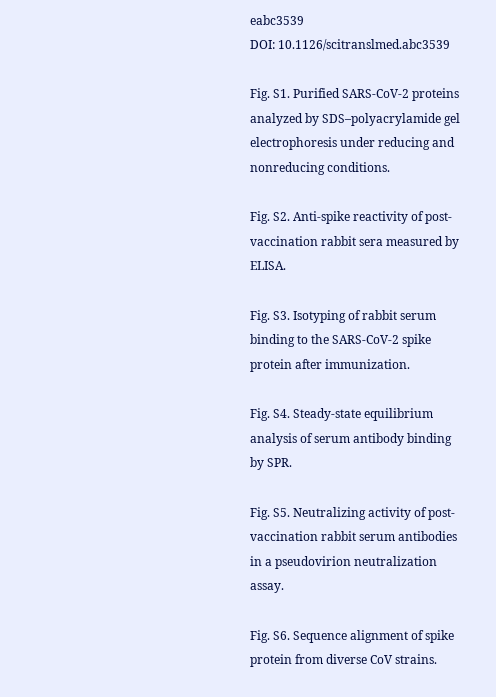eabc3539
DOI: 10.1126/scitranslmed.abc3539

Fig. S1. Purified SARS-CoV-2 proteins analyzed by SDS–polyacrylamide gel electrophoresis under reducing and nonreducing conditions.

Fig. S2. Anti-spike reactivity of post-vaccination rabbit sera measured by ELISA.

Fig. S3. Isotyping of rabbit serum binding to the SARS-CoV-2 spike protein after immunization.

Fig. S4. Steady-state equilibrium analysis of serum antibody binding by SPR.

Fig. S5. Neutralizing activity of post-vaccination rabbit serum antibodies in a pseudovirion neutralization assay.

Fig. S6. Sequence alignment of spike protein from diverse CoV strains.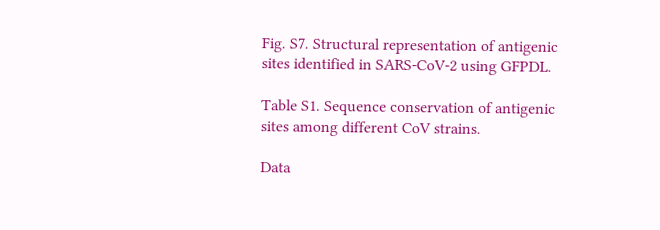Fig. S7. Structural representation of antigenic sites identified in SARS-CoV-2 using GFPDL.

Table S1. Sequence conservation of antigenic sites among different CoV strains.

Data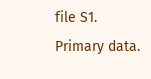file S1. Primary data.